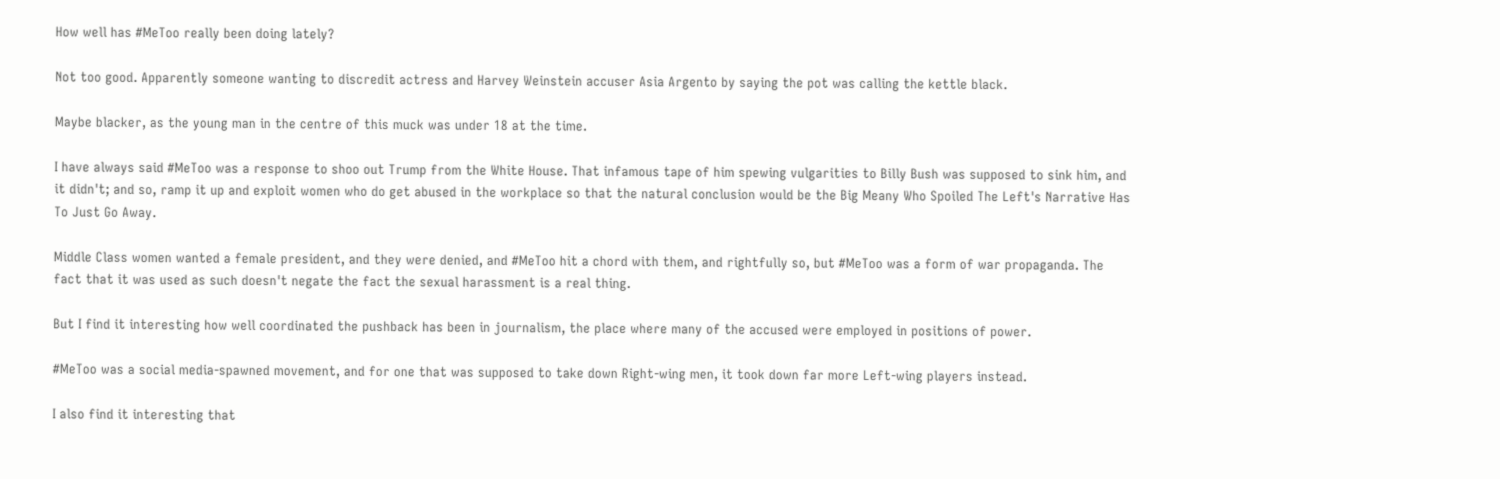How well has #MeToo really been doing lately?

Not too good. Apparently someone wanting to discredit actress and Harvey Weinstein accuser Asia Argento by saying the pot was calling the kettle black.

Maybe blacker, as the young man in the centre of this muck was under 18 at the time.

I have always said #MeToo was a response to shoo out Trump from the White House. That infamous tape of him spewing vulgarities to Billy Bush was supposed to sink him, and it didn't; and so, ramp it up and exploit women who do get abused in the workplace so that the natural conclusion would be the Big Meany Who Spoiled The Left's Narrative Has To Just Go Away.

Middle Class women wanted a female president, and they were denied, and #MeToo hit a chord with them, and rightfully so, but #MeToo was a form of war propaganda. The fact that it was used as such doesn't negate the fact the sexual harassment is a real thing.

But I find it interesting how well coordinated the pushback has been in journalism, the place where many of the accused were employed in positions of power.

#MeToo was a social media-spawned movement, and for one that was supposed to take down Right-wing men, it took down far more Left-wing players instead.

I also find it interesting that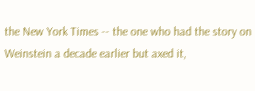the New York Times -- the one who had the story on Weinstein a decade earlier but axed it,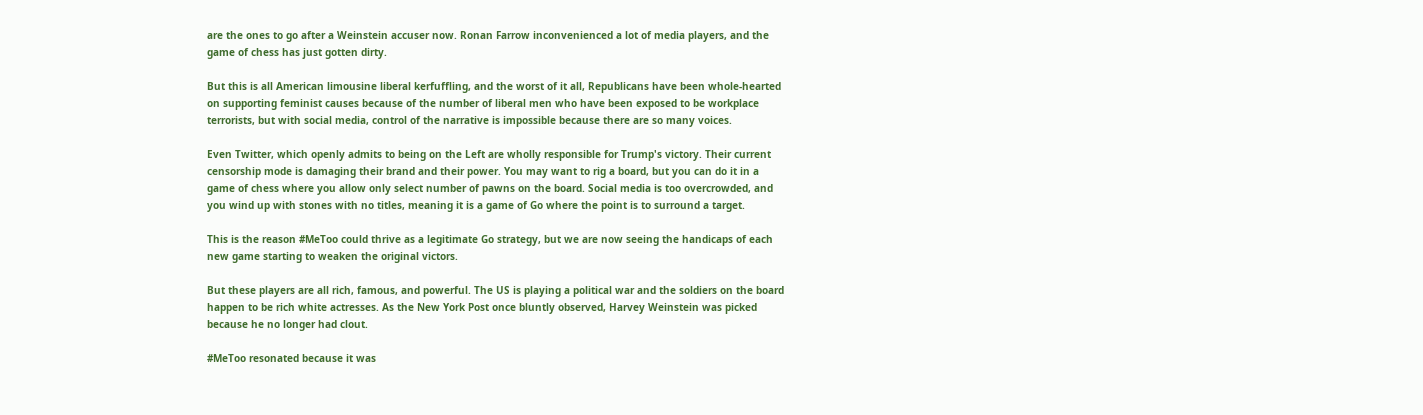are the ones to go after a Weinstein accuser now. Ronan Farrow inconvenienced a lot of media players, and the game of chess has just gotten dirty.

But this is all American limousine liberal kerfuffling, and the worst of it all, Republicans have been whole-hearted on supporting feminist causes because of the number of liberal men who have been exposed to be workplace terrorists, but with social media, control of the narrative is impossible because there are so many voices.

Even Twitter, which openly admits to being on the Left are wholly responsible for Trump's victory. Their current censorship mode is damaging their brand and their power. You may want to rig a board, but you can do it in a game of chess where you allow only select number of pawns on the board. Social media is too overcrowded, and you wind up with stones with no titles, meaning it is a game of Go where the point is to surround a target.

This is the reason #MeToo could thrive as a legitimate Go strategy, but we are now seeing the handicaps of each new game starting to weaken the original victors.

But these players are all rich, famous, and powerful. The US is playing a political war and the soldiers on the board happen to be rich white actresses. As the New York Post once bluntly observed, Harvey Weinstein was picked because he no longer had clout.

#MeToo resonated because it was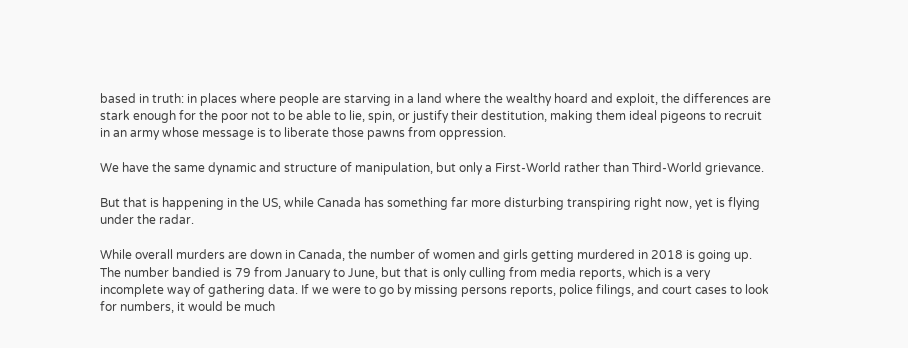based in truth: in places where people are starving in a land where the wealthy hoard and exploit, the differences are stark enough for the poor not to be able to lie, spin, or justify their destitution, making them ideal pigeons to recruit in an army whose message is to liberate those pawns from oppression.

We have the same dynamic and structure of manipulation, but only a First-World rather than Third-World grievance.

But that is happening in the US, while Canada has something far more disturbing transpiring right now, yet is flying under the radar.

While overall murders are down in Canada, the number of women and girls getting murdered in 2018 is going up. The number bandied is 79 from January to June, but that is only culling from media reports, which is a very incomplete way of gathering data. If we were to go by missing persons reports, police filings, and court cases to look for numbers, it would be much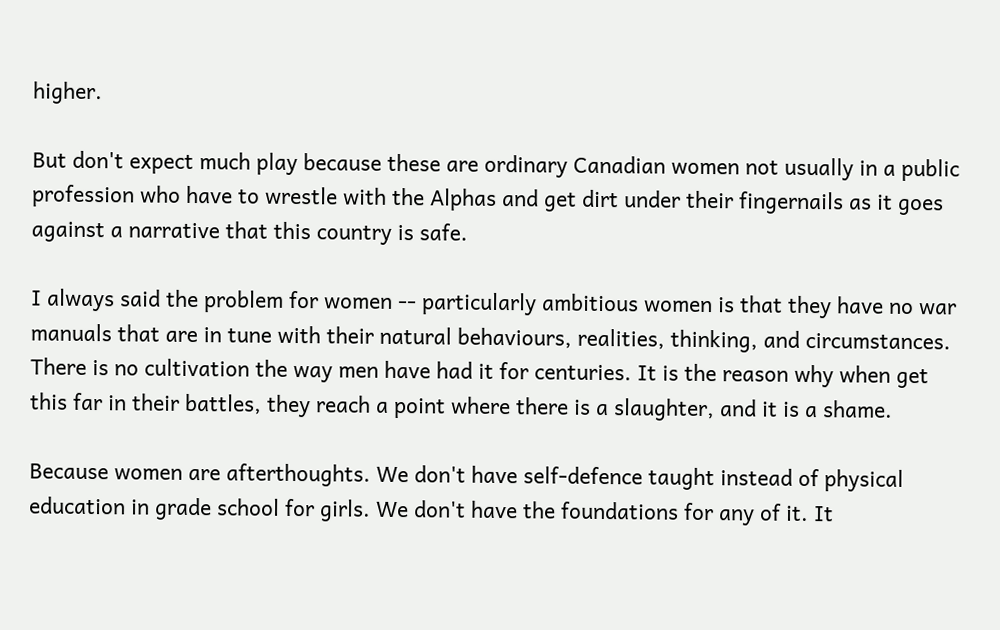higher.

But don't expect much play because these are ordinary Canadian women not usually in a public profession who have to wrestle with the Alphas and get dirt under their fingernails as it goes against a narrative that this country is safe.

I always said the problem for women -- particularly ambitious women is that they have no war manuals that are in tune with their natural behaviours, realities, thinking, and circumstances. There is no cultivation the way men have had it for centuries. It is the reason why when get this far in their battles, they reach a point where there is a slaughter, and it is a shame.

Because women are afterthoughts. We don't have self-defence taught instead of physical education in grade school for girls. We don't have the foundations for any of it. It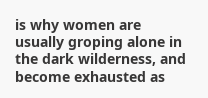is why women are usually groping alone in the dark wilderness, and become exhausted as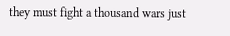they must fight a thousand wars just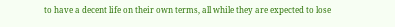to have a decent life on their own terms, all while they are expected to lose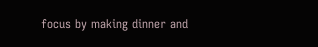focus by making dinner and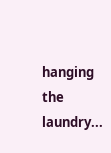hanging the laundry...